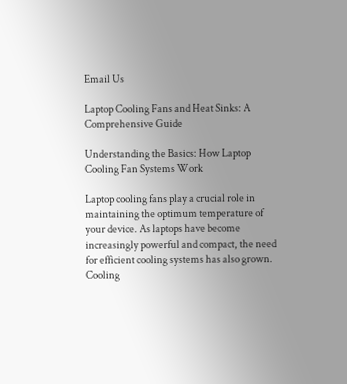Email Us

Laptop Cooling Fans and Heat Sinks: A Comprehensive Guide

Understanding the Basics: How Laptop Cooling Fan Systems Work

Laptop cooling fans play a crucial role in maintaining the optimum temperature of your device. As laptops have become increasingly powerful and compact, the need for efficient cooling systems has also grown. Cooling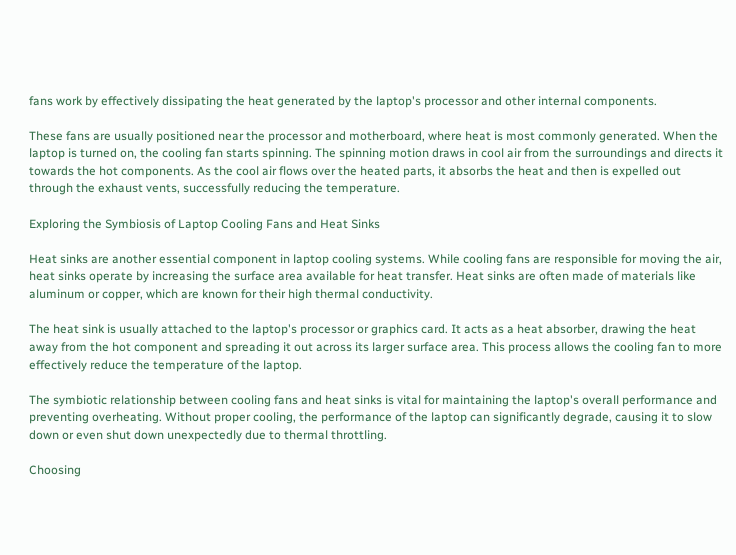fans work by effectively dissipating the heat generated by the laptop's processor and other internal components.

These fans are usually positioned near the processor and motherboard, where heat is most commonly generated. When the laptop is turned on, the cooling fan starts spinning. The spinning motion draws in cool air from the surroundings and directs it towards the hot components. As the cool air flows over the heated parts, it absorbs the heat and then is expelled out through the exhaust vents, successfully reducing the temperature.

Exploring the Symbiosis of Laptop Cooling Fans and Heat Sinks

Heat sinks are another essential component in laptop cooling systems. While cooling fans are responsible for moving the air, heat sinks operate by increasing the surface area available for heat transfer. Heat sinks are often made of materials like aluminum or copper, which are known for their high thermal conductivity.

The heat sink is usually attached to the laptop's processor or graphics card. It acts as a heat absorber, drawing the heat away from the hot component and spreading it out across its larger surface area. This process allows the cooling fan to more effectively reduce the temperature of the laptop.

The symbiotic relationship between cooling fans and heat sinks is vital for maintaining the laptop's overall performance and preventing overheating. Without proper cooling, the performance of the laptop can significantly degrade, causing it to slow down or even shut down unexpectedly due to thermal throttling.

Choosing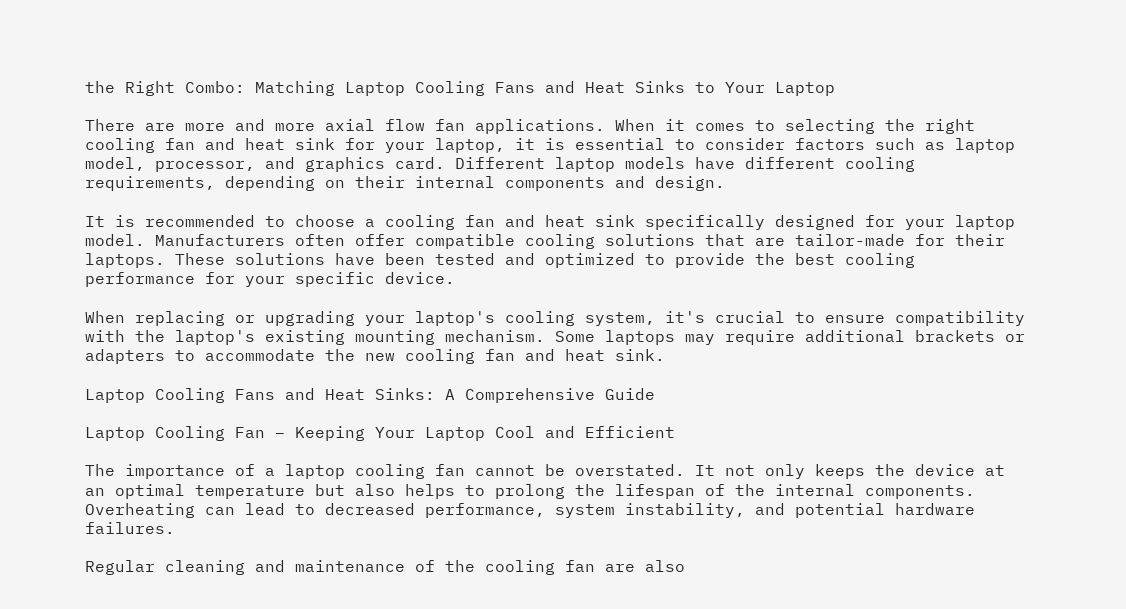the Right Combo: Matching Laptop Cooling Fans and Heat Sinks to Your Laptop

There are more and more axial flow fan applications. When it comes to selecting the right cooling fan and heat sink for your laptop, it is essential to consider factors such as laptop model, processor, and graphics card. Different laptop models have different cooling requirements, depending on their internal components and design.

It is recommended to choose a cooling fan and heat sink specifically designed for your laptop model. Manufacturers often offer compatible cooling solutions that are tailor-made for their laptops. These solutions have been tested and optimized to provide the best cooling performance for your specific device.

When replacing or upgrading your laptop's cooling system, it's crucial to ensure compatibility with the laptop's existing mounting mechanism. Some laptops may require additional brackets or adapters to accommodate the new cooling fan and heat sink.

Laptop Cooling Fans and Heat Sinks: A Comprehensive Guide

Laptop Cooling Fan – Keeping Your Laptop Cool and Efficient

The importance of a laptop cooling fan cannot be overstated. It not only keeps the device at an optimal temperature but also helps to prolong the lifespan of the internal components. Overheating can lead to decreased performance, system instability, and potential hardware failures.

Regular cleaning and maintenance of the cooling fan are also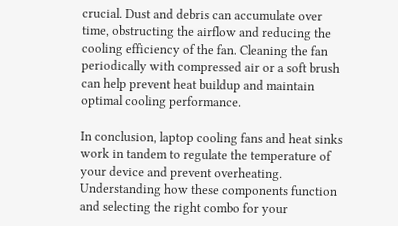crucial. Dust and debris can accumulate over time, obstructing the airflow and reducing the cooling efficiency of the fan. Cleaning the fan periodically with compressed air or a soft brush can help prevent heat buildup and maintain optimal cooling performance.

In conclusion, laptop cooling fans and heat sinks work in tandem to regulate the temperature of your device and prevent overheating. Understanding how these components function and selecting the right combo for your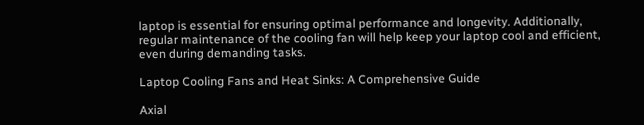laptop is essential for ensuring optimal performance and longevity. Additionally, regular maintenance of the cooling fan will help keep your laptop cool and efficient, even during demanding tasks.

Laptop Cooling Fans and Heat Sinks: A Comprehensive Guide

Axial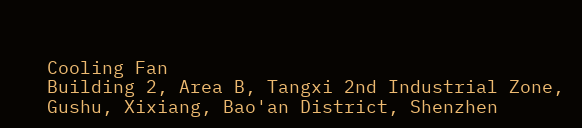Cooling Fan
Building 2, Area B, Tangxi 2nd Industrial Zone, Gushu, Xixiang, Bao'an District, Shenzhen